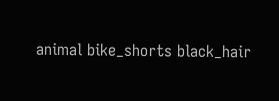animal bike_shorts black_hair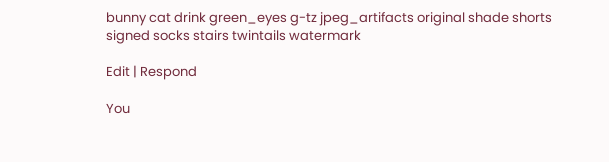bunny cat drink green_eyes g-tz jpeg_artifacts original shade shorts signed socks stairs twintails watermark

Edit | Respond

You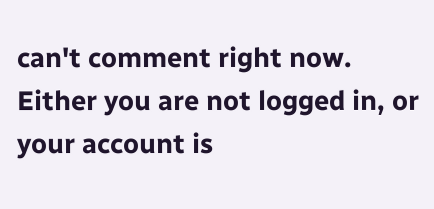can't comment right now.
Either you are not logged in, or your account is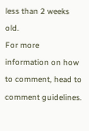less than 2 weeks old.
For more information on how to comment, head to comment guidelines.